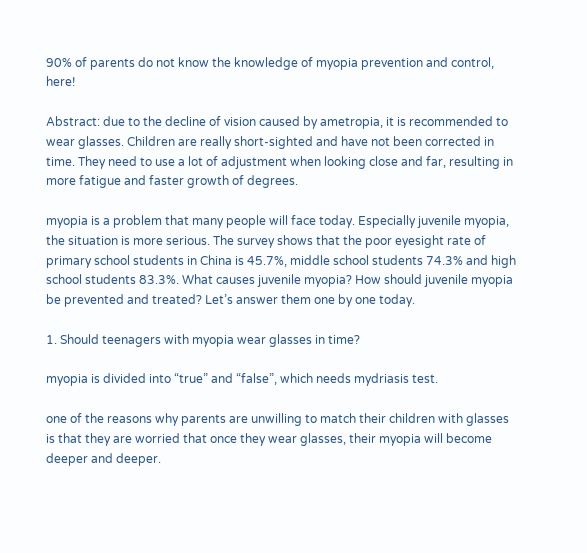90% of parents do not know the knowledge of myopia prevention and control, here!

Abstract: due to the decline of vision caused by ametropia, it is recommended to wear glasses. Children are really short-sighted and have not been corrected in time. They need to use a lot of adjustment when looking close and far, resulting in more fatigue and faster growth of degrees.

myopia is a problem that many people will face today. Especially juvenile myopia, the situation is more serious. The survey shows that the poor eyesight rate of primary school students in China is 45.7%, middle school students 74.3% and high school students 83.3%. What causes juvenile myopia? How should juvenile myopia be prevented and treated? Let’s answer them one by one today.

1. Should teenagers with myopia wear glasses in time?

myopia is divided into “true” and “false”, which needs mydriasis test.

one of the reasons why parents are unwilling to match their children with glasses is that they are worried that once they wear glasses, their myopia will become deeper and deeper.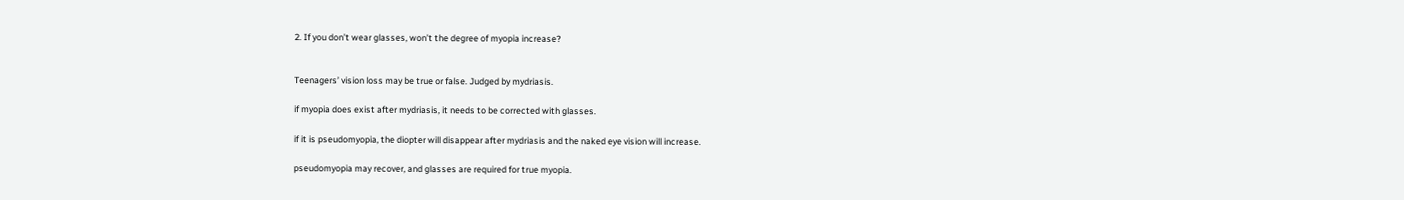2. If you don’t wear glasses, won’t the degree of myopia increase?


Teenagers’ vision loss may be true or false. Judged by mydriasis.

if myopia does exist after mydriasis, it needs to be corrected with glasses.

if it is pseudomyopia, the diopter will disappear after mydriasis and the naked eye vision will increase.

pseudomyopia may recover, and glasses are required for true myopia.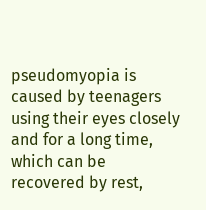pseudomyopia is caused by teenagers using their eyes closely and for a long time, which can be recovered by rest,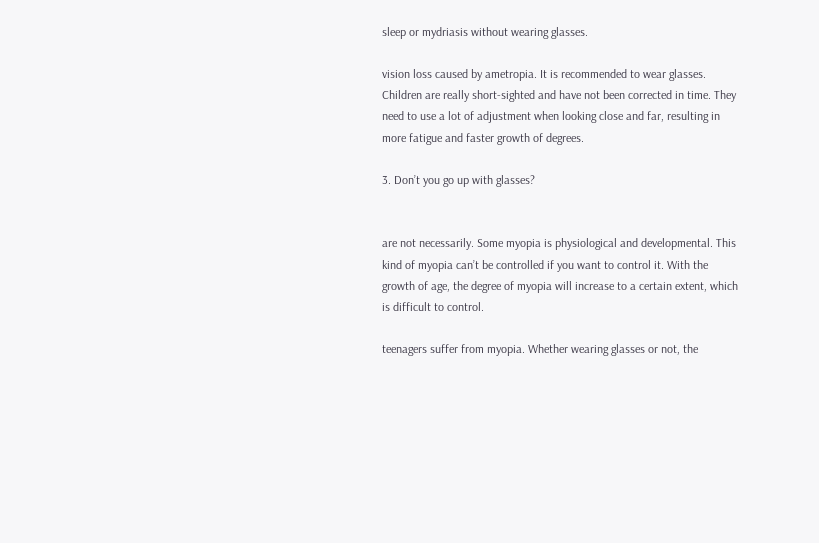sleep or mydriasis without wearing glasses.

vision loss caused by ametropia. It is recommended to wear glasses. Children are really short-sighted and have not been corrected in time. They need to use a lot of adjustment when looking close and far, resulting in more fatigue and faster growth of degrees.

3. Don’t you go up with glasses?


are not necessarily. Some myopia is physiological and developmental. This kind of myopia can’t be controlled if you want to control it. With the growth of age, the degree of myopia will increase to a certain extent, which is difficult to control.

teenagers suffer from myopia. Whether wearing glasses or not, the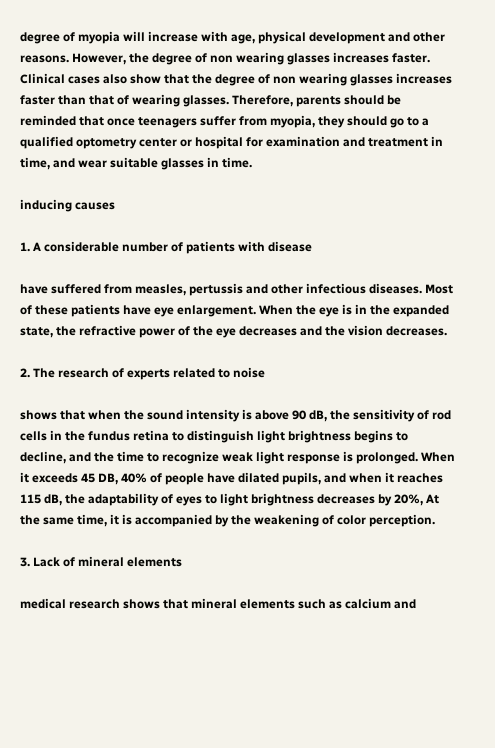degree of myopia will increase with age, physical development and other reasons. However, the degree of non wearing glasses increases faster. Clinical cases also show that the degree of non wearing glasses increases faster than that of wearing glasses. Therefore, parents should be reminded that once teenagers suffer from myopia, they should go to a qualified optometry center or hospital for examination and treatment in time, and wear suitable glasses in time.

inducing causes

1. A considerable number of patients with disease

have suffered from measles, pertussis and other infectious diseases. Most of these patients have eye enlargement. When the eye is in the expanded state, the refractive power of the eye decreases and the vision decreases.

2. The research of experts related to noise

shows that when the sound intensity is above 90 dB, the sensitivity of rod cells in the fundus retina to distinguish light brightness begins to decline, and the time to recognize weak light response is prolonged. When it exceeds 45 DB, 40% of people have dilated pupils, and when it reaches 115 dB, the adaptability of eyes to light brightness decreases by 20%, At the same time, it is accompanied by the weakening of color perception.

3. Lack of mineral elements

medical research shows that mineral elements such as calcium and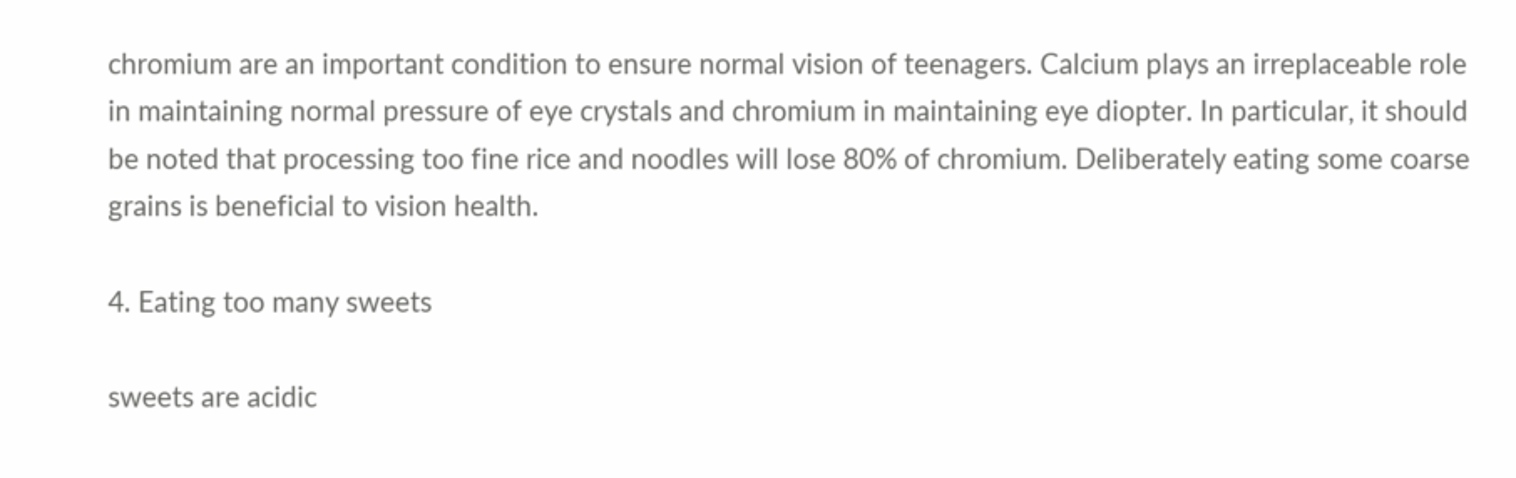chromium are an important condition to ensure normal vision of teenagers. Calcium plays an irreplaceable role in maintaining normal pressure of eye crystals and chromium in maintaining eye diopter. In particular, it should be noted that processing too fine rice and noodles will lose 80% of chromium. Deliberately eating some coarse grains is beneficial to vision health.

4. Eating too many sweets

sweets are acidic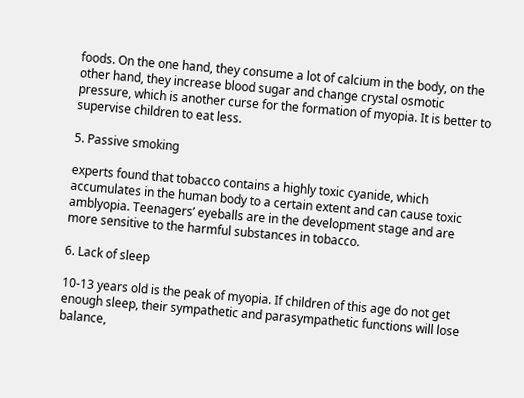foods. On the one hand, they consume a lot of calcium in the body, on the other hand, they increase blood sugar and change crystal osmotic pressure, which is another curse for the formation of myopia. It is better to supervise children to eat less.

5. Passive smoking

experts found that tobacco contains a highly toxic cyanide, which accumulates in the human body to a certain extent and can cause toxic amblyopia. Teenagers’ eyeballs are in the development stage and are more sensitive to the harmful substances in tobacco.

6. Lack of sleep

10-13 years old is the peak of myopia. If children of this age do not get enough sleep, their sympathetic and parasympathetic functions will lose balance,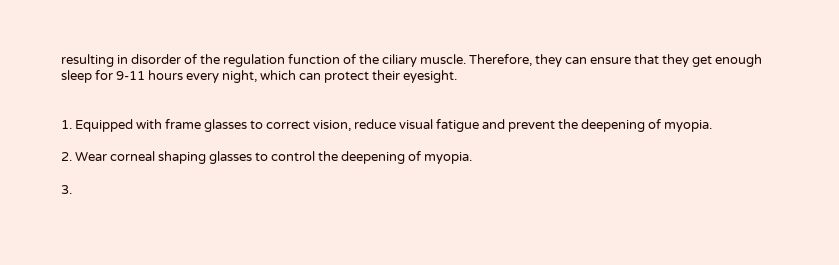resulting in disorder of the regulation function of the ciliary muscle. Therefore, they can ensure that they get enough sleep for 9-11 hours every night, which can protect their eyesight.


1. Equipped with frame glasses to correct vision, reduce visual fatigue and prevent the deepening of myopia.

2. Wear corneal shaping glasses to control the deepening of myopia.

3.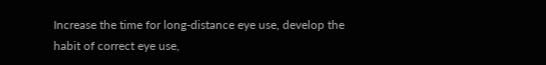Increase the time for long-distance eye use, develop the habit of correct eye use,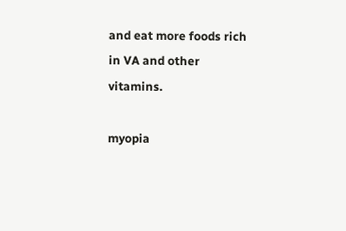and eat more foods rich in VA and other vitamins.

myopia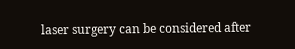laser surgery can be considered after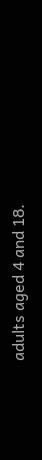adults aged 4 and 18.